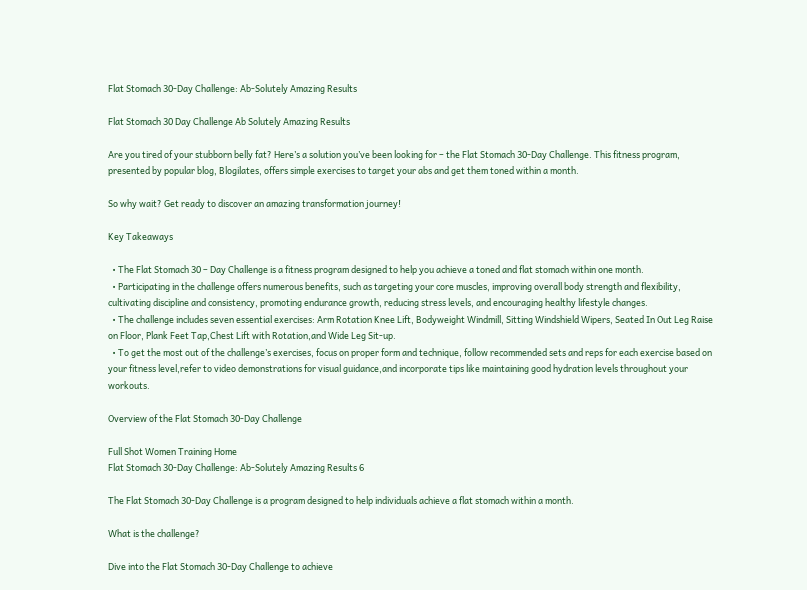Flat Stomach 30-Day Challenge: Ab-Solutely Amazing Results

Flat Stomach 30 Day Challenge Ab Solutely Amazing Results

Are you tired of your stubborn belly fat? Here’s a solution you’ve been looking for – the Flat Stomach 30-Day Challenge. This fitness program, presented by popular blog, Blogilates, offers simple exercises to target your abs and get them toned within a month.

So why wait? Get ready to discover an amazing transformation journey!

Key Takeaways

  • The Flat Stomach 30 – Day Challenge is a fitness program designed to help you achieve a toned and flat stomach within one month.
  • Participating in the challenge offers numerous benefits, such as targeting your core muscles, improving overall body strength and flexibility, cultivating discipline and consistency, promoting endurance growth, reducing stress levels, and encouraging healthy lifestyle changes.
  • The challenge includes seven essential exercises: Arm Rotation Knee Lift, Bodyweight Windmill, Sitting Windshield Wipers, Seated In Out Leg Raise on Floor, Plank Feet Tap,Chest Lift with Rotation,and Wide Leg Sit-up.
  • To get the most out of the challenge’s exercises, focus on proper form and technique, follow recommended sets and reps for each exercise based on your fitness level,refer to video demonstrations for visual guidance,and incorporate tips like maintaining good hydration levels throughout your workouts.

Overview of the Flat Stomach 30-Day Challenge

Full Shot Women Training Home
Flat Stomach 30-Day Challenge: Ab-Solutely Amazing Results 6

The Flat Stomach 30-Day Challenge is a program designed to help individuals achieve a flat stomach within a month.

What is the challenge?

Dive into the Flat Stomach 30-Day Challenge to achieve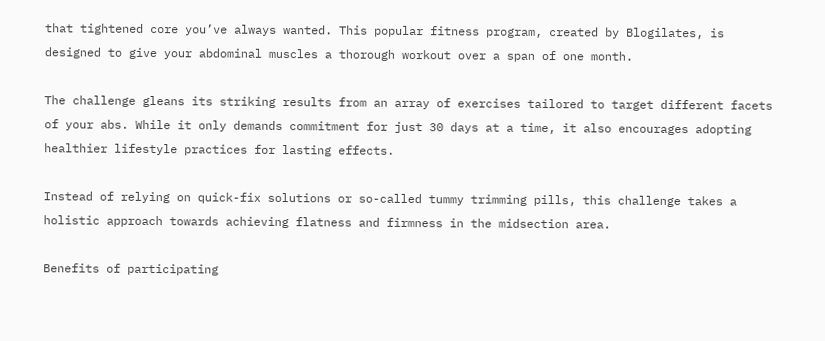that tightened core you’ve always wanted. This popular fitness program, created by Blogilates, is designed to give your abdominal muscles a thorough workout over a span of one month.

The challenge gleans its striking results from an array of exercises tailored to target different facets of your abs. While it only demands commitment for just 30 days at a time, it also encourages adopting healthier lifestyle practices for lasting effects.

Instead of relying on quick-fix solutions or so-called tummy trimming pills, this challenge takes a holistic approach towards achieving flatness and firmness in the midsection area.

Benefits of participating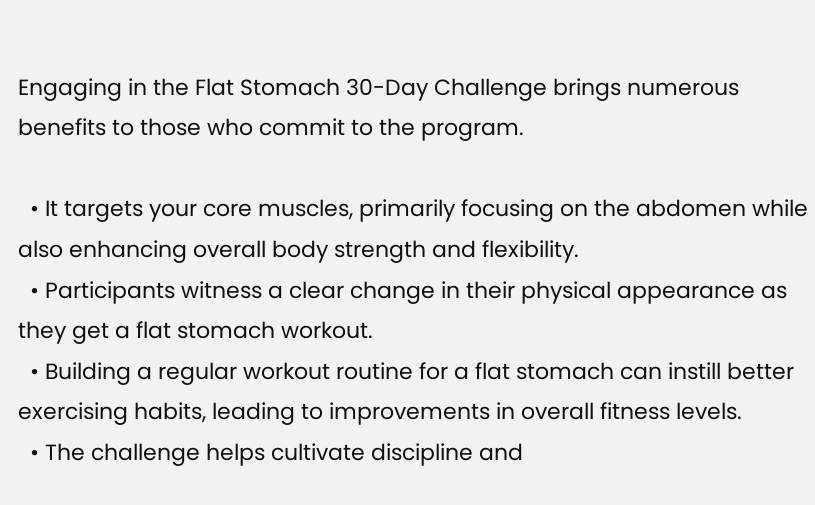Engaging in the Flat Stomach 30-Day Challenge brings numerous benefits to those who commit to the program.

  • It targets your core muscles, primarily focusing on the abdomen while also enhancing overall body strength and flexibility.
  • Participants witness a clear change in their physical appearance as they get a flat stomach workout.
  • Building a regular workout routine for a flat stomach can instill better exercising habits, leading to improvements in overall fitness levels.
  • The challenge helps cultivate discipline and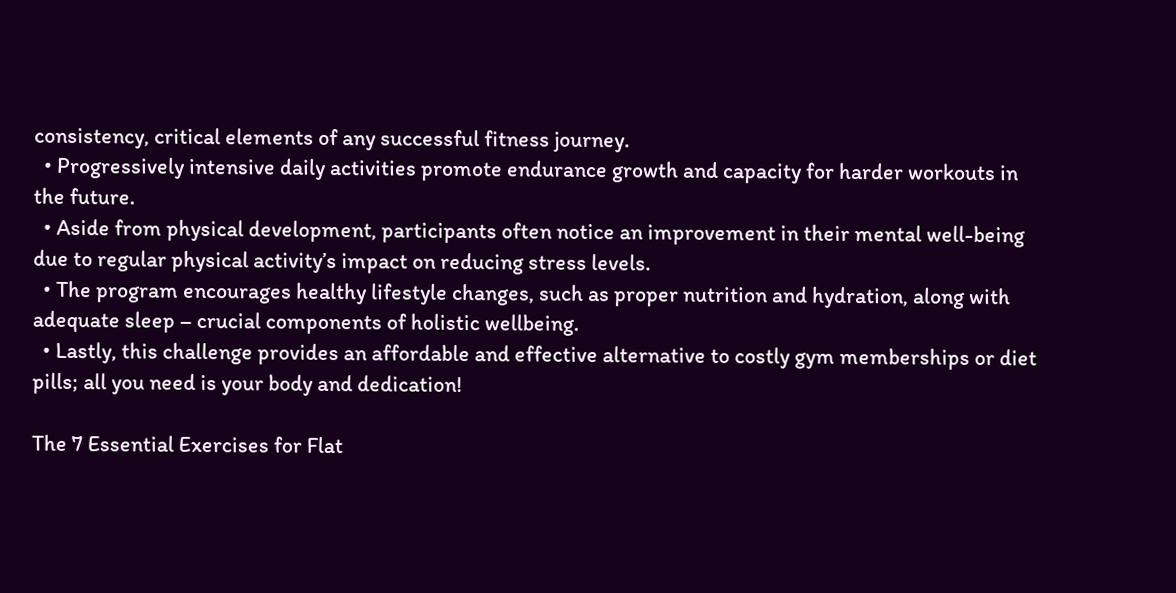consistency, critical elements of any successful fitness journey.
  • Progressively intensive daily activities promote endurance growth and capacity for harder workouts in the future.
  • Aside from physical development, participants often notice an improvement in their mental well-being due to regular physical activity’s impact on reducing stress levels.
  • The program encourages healthy lifestyle changes, such as proper nutrition and hydration, along with adequate sleep – crucial components of holistic wellbeing.
  • Lastly, this challenge provides an affordable and effective alternative to costly gym memberships or diet pills; all you need is your body and dedication!

The 7 Essential Exercises for Flat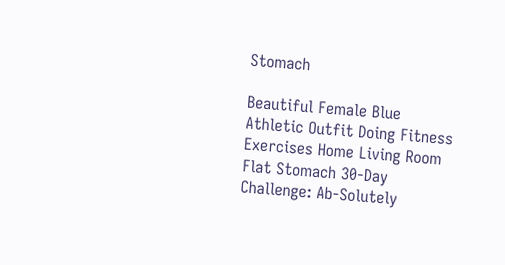Stomach

Beautiful Female Blue Athletic Outfit Doing Fitness Exercises Home Living Room
Flat Stomach 30-Day Challenge: Ab-Solutely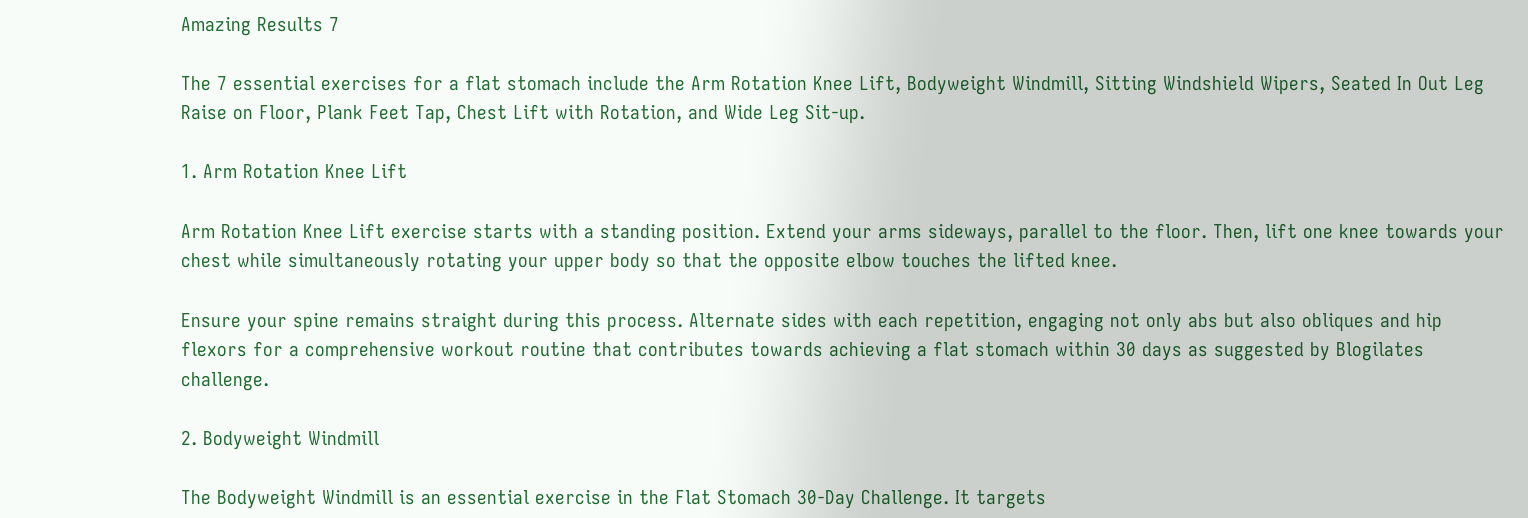Amazing Results 7

The 7 essential exercises for a flat stomach include the Arm Rotation Knee Lift, Bodyweight Windmill, Sitting Windshield Wipers, Seated In Out Leg Raise on Floor, Plank Feet Tap, Chest Lift with Rotation, and Wide Leg Sit-up.

1. Arm Rotation Knee Lift

Arm Rotation Knee Lift exercise starts with a standing position. Extend your arms sideways, parallel to the floor. Then, lift one knee towards your chest while simultaneously rotating your upper body so that the opposite elbow touches the lifted knee.

Ensure your spine remains straight during this process. Alternate sides with each repetition, engaging not only abs but also obliques and hip flexors for a comprehensive workout routine that contributes towards achieving a flat stomach within 30 days as suggested by Blogilates challenge.

2. Bodyweight Windmill

The Bodyweight Windmill is an essential exercise in the Flat Stomach 30-Day Challenge. It targets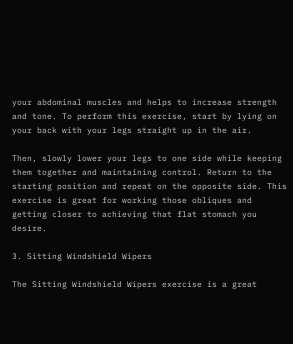your abdominal muscles and helps to increase strength and tone. To perform this exercise, start by lying on your back with your legs straight up in the air.

Then, slowly lower your legs to one side while keeping them together and maintaining control. Return to the starting position and repeat on the opposite side. This exercise is great for working those obliques and getting closer to achieving that flat stomach you desire.

3. Sitting Windshield Wipers

The Sitting Windshield Wipers exercise is a great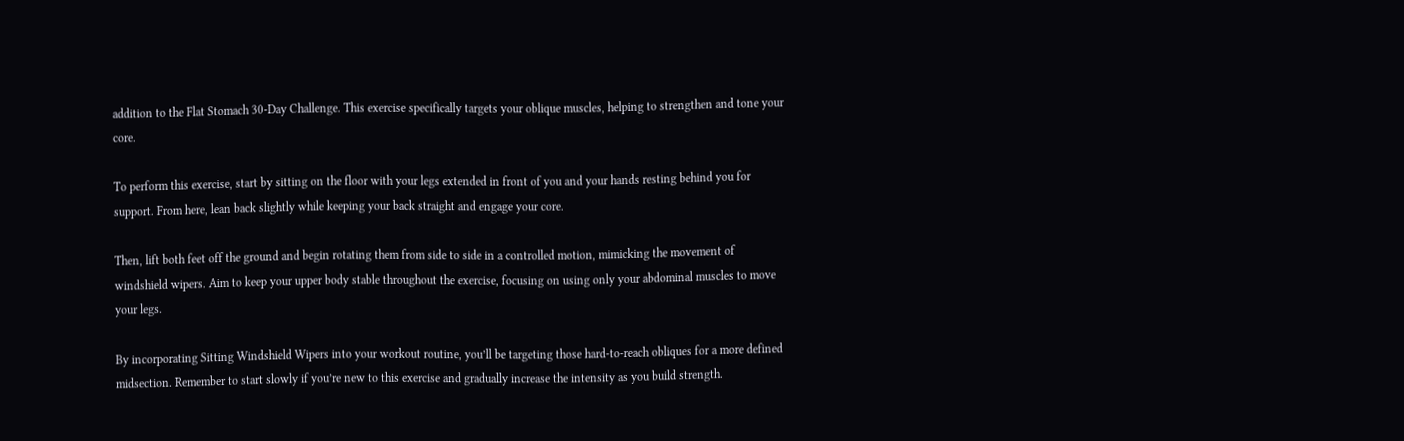addition to the Flat Stomach 30-Day Challenge. This exercise specifically targets your oblique muscles, helping to strengthen and tone your core.

To perform this exercise, start by sitting on the floor with your legs extended in front of you and your hands resting behind you for support. From here, lean back slightly while keeping your back straight and engage your core.

Then, lift both feet off the ground and begin rotating them from side to side in a controlled motion, mimicking the movement of windshield wipers. Aim to keep your upper body stable throughout the exercise, focusing on using only your abdominal muscles to move your legs.

By incorporating Sitting Windshield Wipers into your workout routine, you’ll be targeting those hard-to-reach obliques for a more defined midsection. Remember to start slowly if you’re new to this exercise and gradually increase the intensity as you build strength.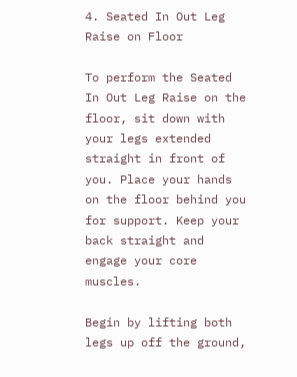4. Seated In Out Leg Raise on Floor

To perform the Seated In Out Leg Raise on the floor, sit down with your legs extended straight in front of you. Place your hands on the floor behind you for support. Keep your back straight and engage your core muscles.

Begin by lifting both legs up off the ground,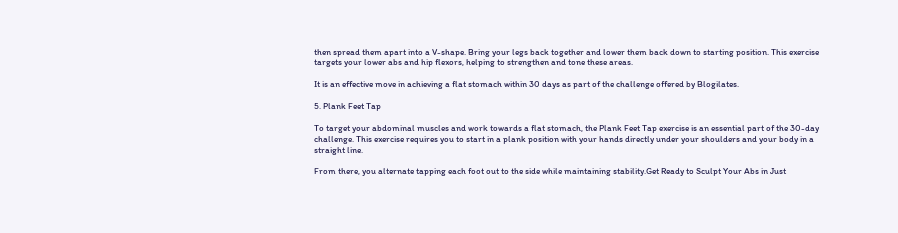then spread them apart into a V-shape. Bring your legs back together and lower them back down to starting position. This exercise targets your lower abs and hip flexors, helping to strengthen and tone these areas.

It is an effective move in achieving a flat stomach within 30 days as part of the challenge offered by Blogilates.

5. Plank Feet Tap

To target your abdominal muscles and work towards a flat stomach, the Plank Feet Tap exercise is an essential part of the 30-day challenge. This exercise requires you to start in a plank position with your hands directly under your shoulders and your body in a straight line.

From there, you alternate tapping each foot out to the side while maintaining stability.Get Ready to Sculpt Your Abs in Just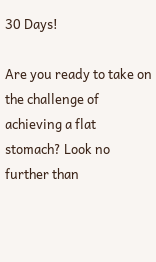30 Days!

Are you ready to take on the challenge of achieving a flat stomach? Look no further than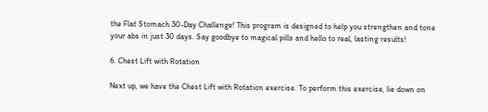the Flat Stomach 30-Day Challenge! This program is designed to help you strengthen and tone your abs in just 30 days. Say goodbye to magical pills and hello to real, lasting results!

6. Chest Lift with Rotation

Next up, we have the Chest Lift with Rotation exercise. To perform this exercise, lie down on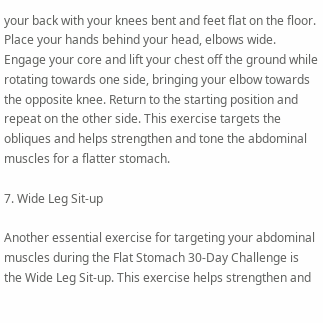your back with your knees bent and feet flat on the floor. Place your hands behind your head, elbows wide. Engage your core and lift your chest off the ground while rotating towards one side, bringing your elbow towards the opposite knee. Return to the starting position and repeat on the other side. This exercise targets the obliques and helps strengthen and tone the abdominal muscles for a flatter stomach.

7. Wide Leg Sit-up

Another essential exercise for targeting your abdominal muscles during the Flat Stomach 30-Day Challenge is the Wide Leg Sit-up. This exercise helps strengthen and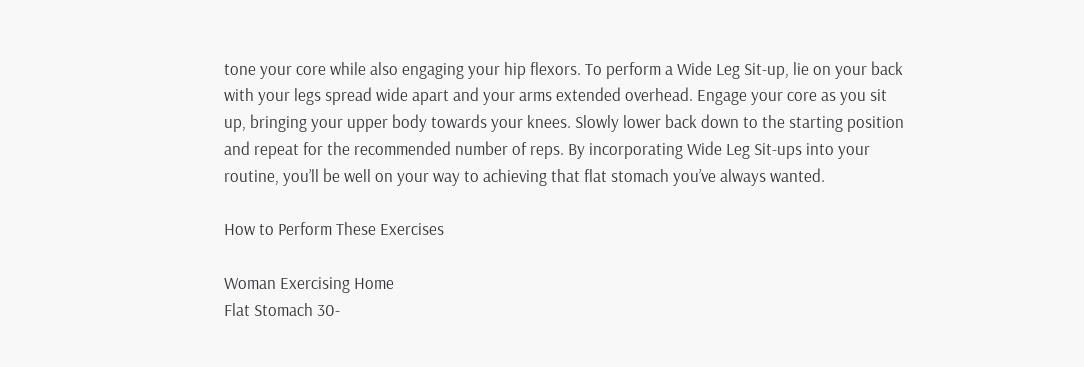tone your core while also engaging your hip flexors. To perform a Wide Leg Sit-up, lie on your back with your legs spread wide apart and your arms extended overhead. Engage your core as you sit up, bringing your upper body towards your knees. Slowly lower back down to the starting position and repeat for the recommended number of reps. By incorporating Wide Leg Sit-ups into your routine, you’ll be well on your way to achieving that flat stomach you’ve always wanted.

How to Perform These Exercises

Woman Exercising Home
Flat Stomach 30-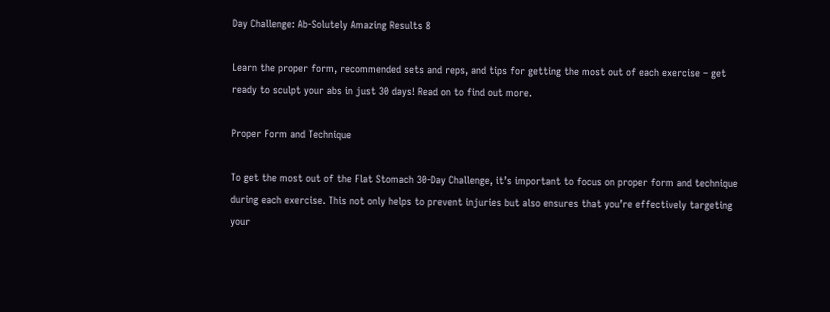Day Challenge: Ab-Solutely Amazing Results 8

Learn the proper form, recommended sets and reps, and tips for getting the most out of each exercise – get ready to sculpt your abs in just 30 days! Read on to find out more.

Proper Form and Technique

To get the most out of the Flat Stomach 30-Day Challenge, it’s important to focus on proper form and technique during each exercise. This not only helps to prevent injuries but also ensures that you’re effectively targeting your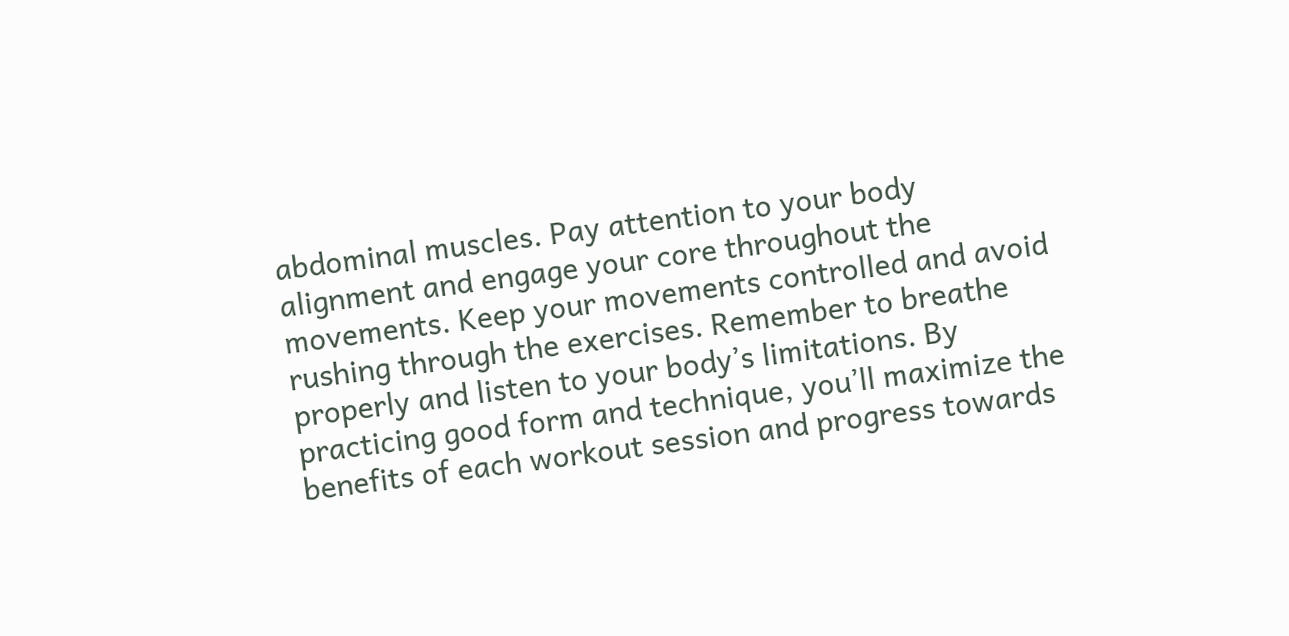abdominal muscles. Pay attention to your body alignment and engage your core throughout the movements. Keep your movements controlled and avoid rushing through the exercises. Remember to breathe properly and listen to your body’s limitations. By practicing good form and technique, you’ll maximize the benefits of each workout session and progress towards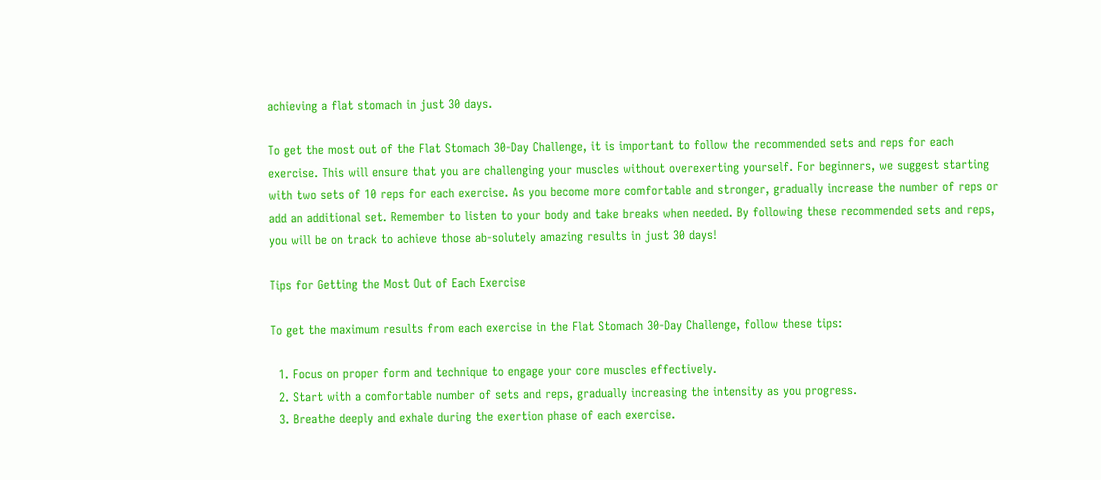achieving a flat stomach in just 30 days.

To get the most out of the Flat Stomach 30-Day Challenge, it is important to follow the recommended sets and reps for each exercise. This will ensure that you are challenging your muscles without overexerting yourself. For beginners, we suggest starting with two sets of 10 reps for each exercise. As you become more comfortable and stronger, gradually increase the number of reps or add an additional set. Remember to listen to your body and take breaks when needed. By following these recommended sets and reps, you will be on track to achieve those ab-solutely amazing results in just 30 days!

Tips for Getting the Most Out of Each Exercise

To get the maximum results from each exercise in the Flat Stomach 30-Day Challenge, follow these tips:

  1. Focus on proper form and technique to engage your core muscles effectively.
  2. Start with a comfortable number of sets and reps, gradually increasing the intensity as you progress.
  3. Breathe deeply and exhale during the exertion phase of each exercise.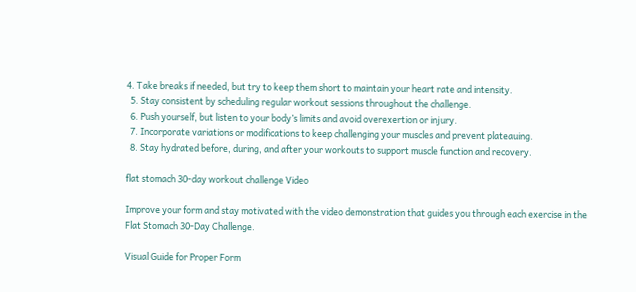4. Take breaks if needed, but try to keep them short to maintain your heart rate and intensity.
  5. Stay consistent by scheduling regular workout sessions throughout the challenge.
  6. Push yourself, but listen to your body’s limits and avoid overexertion or injury.
  7. Incorporate variations or modifications to keep challenging your muscles and prevent plateauing.
  8. Stay hydrated before, during, and after your workouts to support muscle function and recovery.

flat stomach 30-day workout challenge Video

Improve your form and stay motivated with the video demonstration that guides you through each exercise in the Flat Stomach 30-Day Challenge.

Visual Guide for Proper Form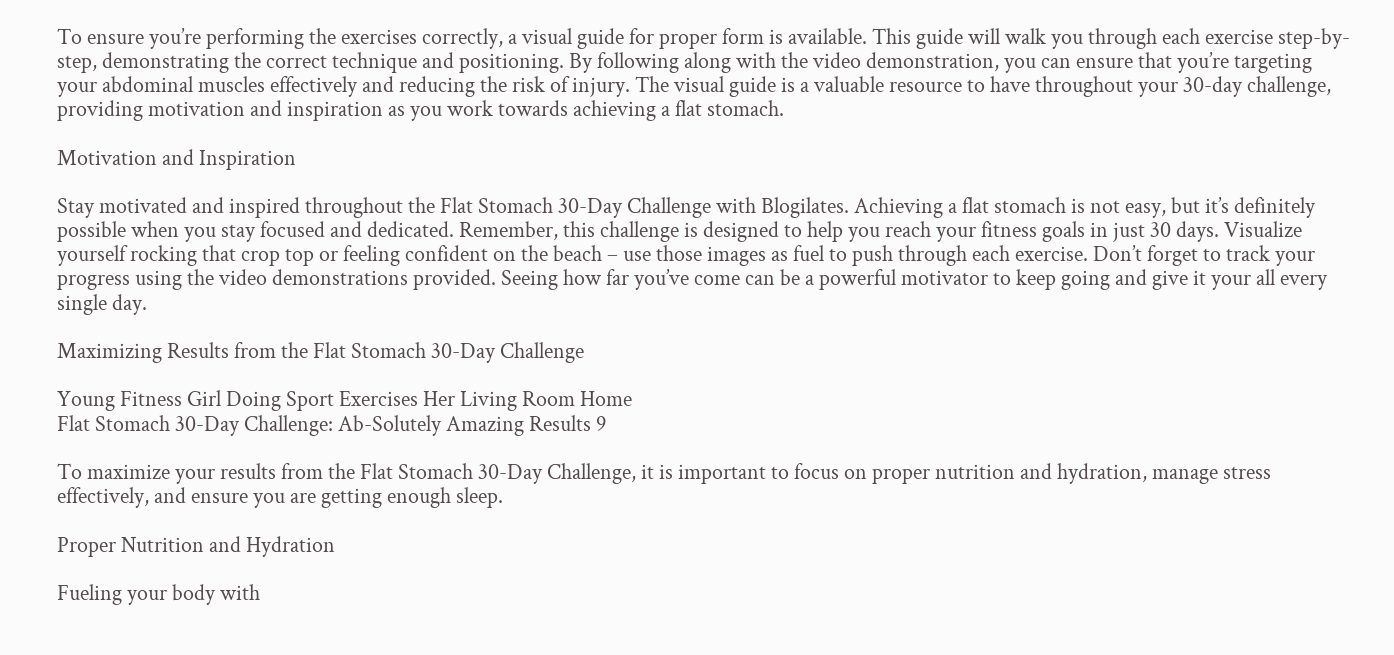To ensure you’re performing the exercises correctly, a visual guide for proper form is available. This guide will walk you through each exercise step-by-step, demonstrating the correct technique and positioning. By following along with the video demonstration, you can ensure that you’re targeting your abdominal muscles effectively and reducing the risk of injury. The visual guide is a valuable resource to have throughout your 30-day challenge, providing motivation and inspiration as you work towards achieving a flat stomach.

Motivation and Inspiration

Stay motivated and inspired throughout the Flat Stomach 30-Day Challenge with Blogilates. Achieving a flat stomach is not easy, but it’s definitely possible when you stay focused and dedicated. Remember, this challenge is designed to help you reach your fitness goals in just 30 days. Visualize yourself rocking that crop top or feeling confident on the beach – use those images as fuel to push through each exercise. Don’t forget to track your progress using the video demonstrations provided. Seeing how far you’ve come can be a powerful motivator to keep going and give it your all every single day.

Maximizing Results from the Flat Stomach 30-Day Challenge

Young Fitness Girl Doing Sport Exercises Her Living Room Home
Flat Stomach 30-Day Challenge: Ab-Solutely Amazing Results 9

To maximize your results from the Flat Stomach 30-Day Challenge, it is important to focus on proper nutrition and hydration, manage stress effectively, and ensure you are getting enough sleep.

Proper Nutrition and Hydration

Fueling your body with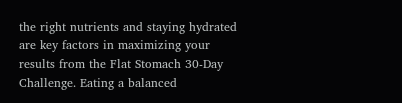the right nutrients and staying hydrated are key factors in maximizing your results from the Flat Stomach 30-Day Challenge. Eating a balanced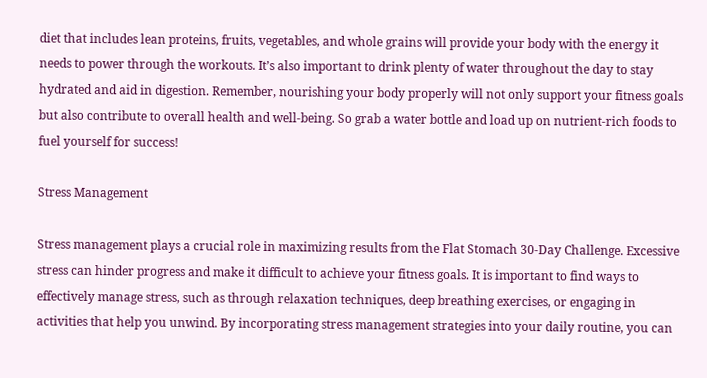diet that includes lean proteins, fruits, vegetables, and whole grains will provide your body with the energy it needs to power through the workouts. It’s also important to drink plenty of water throughout the day to stay hydrated and aid in digestion. Remember, nourishing your body properly will not only support your fitness goals but also contribute to overall health and well-being. So grab a water bottle and load up on nutrient-rich foods to fuel yourself for success!

Stress Management

Stress management plays a crucial role in maximizing results from the Flat Stomach 30-Day Challenge. Excessive stress can hinder progress and make it difficult to achieve your fitness goals. It is important to find ways to effectively manage stress, such as through relaxation techniques, deep breathing exercises, or engaging in activities that help you unwind. By incorporating stress management strategies into your daily routine, you can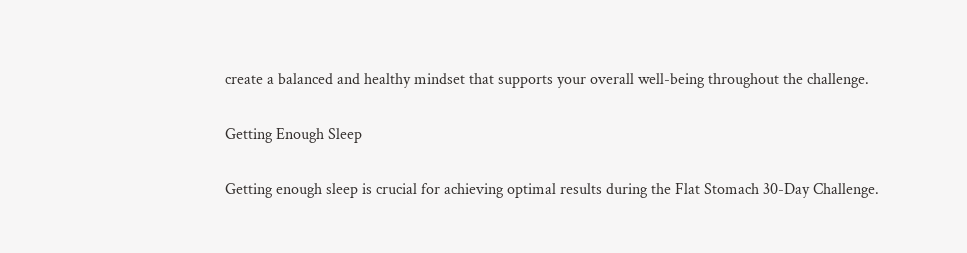create a balanced and healthy mindset that supports your overall well-being throughout the challenge.

Getting Enough Sleep

Getting enough sleep is crucial for achieving optimal results during the Flat Stomach 30-Day Challenge.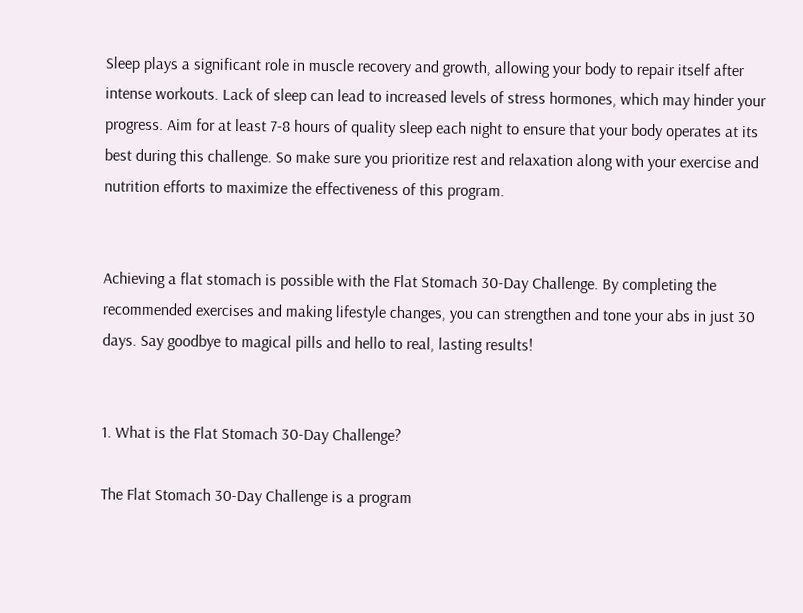Sleep plays a significant role in muscle recovery and growth, allowing your body to repair itself after intense workouts. Lack of sleep can lead to increased levels of stress hormones, which may hinder your progress. Aim for at least 7-8 hours of quality sleep each night to ensure that your body operates at its best during this challenge. So make sure you prioritize rest and relaxation along with your exercise and nutrition efforts to maximize the effectiveness of this program.


Achieving a flat stomach is possible with the Flat Stomach 30-Day Challenge. By completing the recommended exercises and making lifestyle changes, you can strengthen and tone your abs in just 30 days. Say goodbye to magical pills and hello to real, lasting results!


1. What is the Flat Stomach 30-Day Challenge?

The Flat Stomach 30-Day Challenge is a program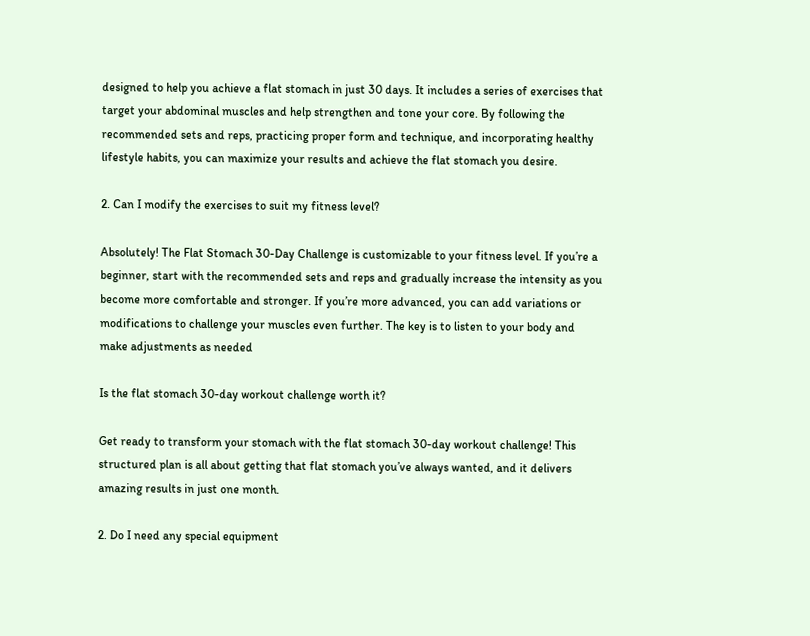designed to help you achieve a flat stomach in just 30 days. It includes a series of exercises that target your abdominal muscles and help strengthen and tone your core. By following the recommended sets and reps, practicing proper form and technique, and incorporating healthy lifestyle habits, you can maximize your results and achieve the flat stomach you desire.

2. Can I modify the exercises to suit my fitness level?

Absolutely! The Flat Stomach 30-Day Challenge is customizable to your fitness level. If you’re a beginner, start with the recommended sets and reps and gradually increase the intensity as you become more comfortable and stronger. If you’re more advanced, you can add variations or modifications to challenge your muscles even further. The key is to listen to your body and make adjustments as needed

Is the flat stomach 30-day workout challenge worth it?

Get ready to transform your stomach with the flat stomach 30-day workout challenge! This structured plan is all about getting that flat stomach you’ve always wanted, and it delivers amazing results in just one month.

2. Do I need any special equipment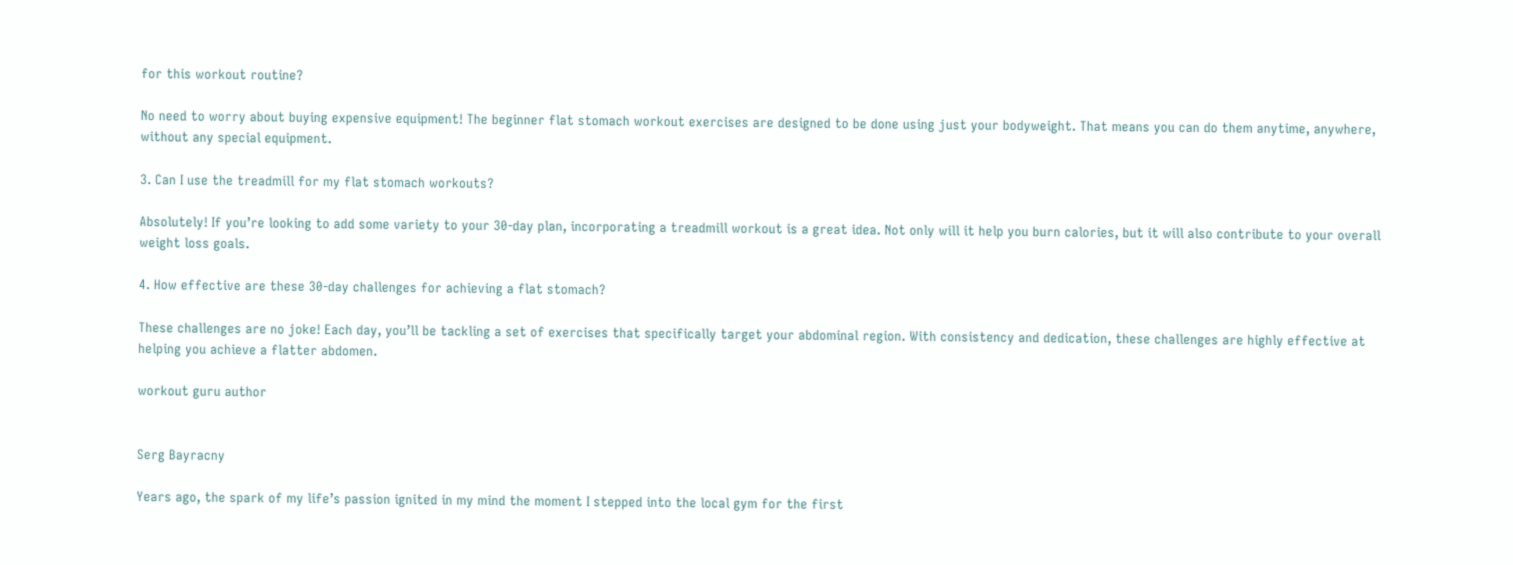for this workout routine?

No need to worry about buying expensive equipment! The beginner flat stomach workout exercises are designed to be done using just your bodyweight. That means you can do them anytime, anywhere, without any special equipment.

3. Can I use the treadmill for my flat stomach workouts?

Absolutely! If you’re looking to add some variety to your 30-day plan, incorporating a treadmill workout is a great idea. Not only will it help you burn calories, but it will also contribute to your overall weight loss goals.

4. How effective are these 30-day challenges for achieving a flat stomach?

These challenges are no joke! Each day, you’ll be tackling a set of exercises that specifically target your abdominal region. With consistency and dedication, these challenges are highly effective at helping you achieve a flatter abdomen.

workout guru author


Serg Bayracny

Years ago, the spark of my life’s passion ignited in my mind the moment I stepped into the local gym for the first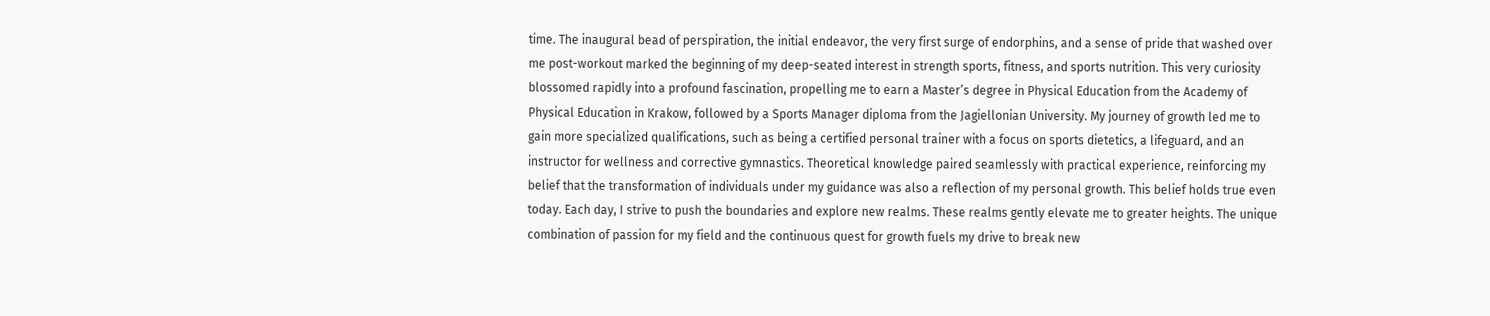time. The inaugural bead of perspiration, the initial endeavor, the very first surge of endorphins, and a sense of pride that washed over me post-workout marked the beginning of my deep-seated interest in strength sports, fitness, and sports nutrition. This very curiosity blossomed rapidly into a profound fascination, propelling me to earn a Master’s degree in Physical Education from the Academy of Physical Education in Krakow, followed by a Sports Manager diploma from the Jagiellonian University. My journey of growth led me to gain more specialized qualifications, such as being a certified personal trainer with a focus on sports dietetics, a lifeguard, and an instructor for wellness and corrective gymnastics. Theoretical knowledge paired seamlessly with practical experience, reinforcing my belief that the transformation of individuals under my guidance was also a reflection of my personal growth. This belief holds true even today. Each day, I strive to push the boundaries and explore new realms. These realms gently elevate me to greater heights. The unique combination of passion for my field and the continuous quest for growth fuels my drive to break new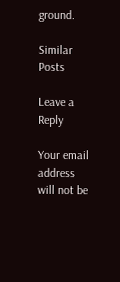ground.

Similar Posts

Leave a Reply

Your email address will not be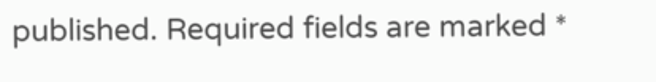published. Required fields are marked *